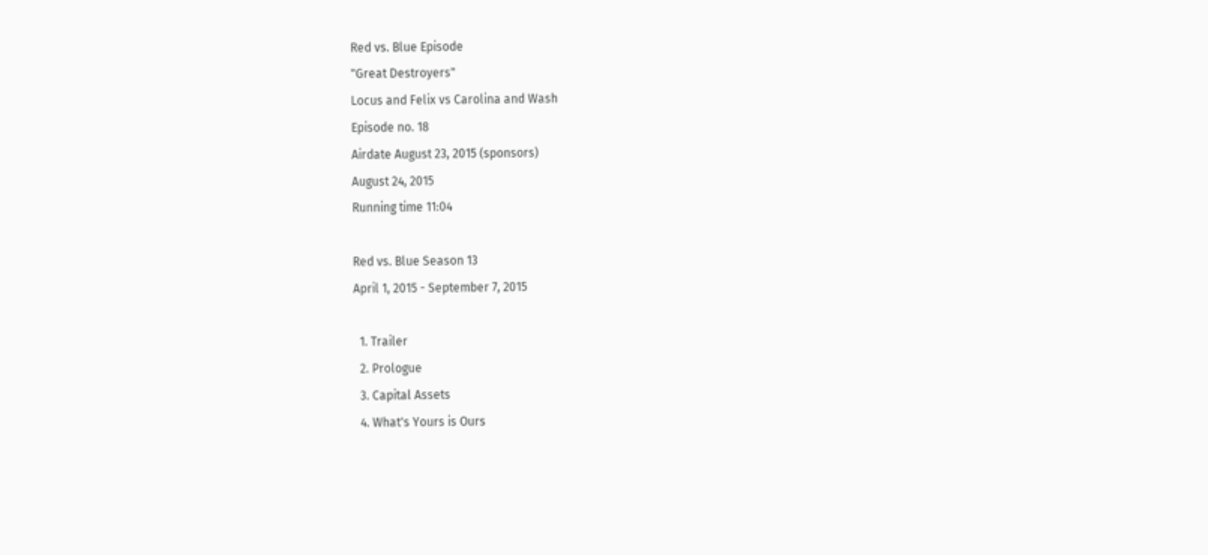Red vs. Blue Episode
"Great Destroyers"
Locus and Felix vs Carolina and Wash
Episode no. 18
Airdate August 23, 2015 (sponsors)
August 24, 2015
Running time 11:04

Red vs. Blue Season 13
April 1, 2015 - September 7, 2015

  1. Trailer
  2. Prologue
  3. Capital Assets
  4. What's Yours is Ours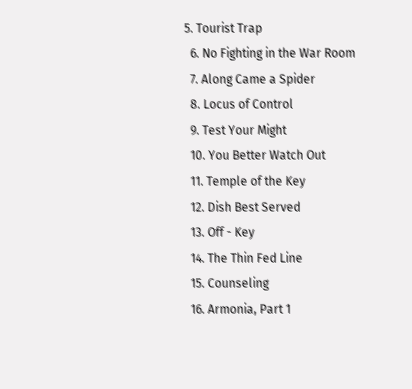5. Tourist Trap
  6. No Fighting in the War Room
  7. Along Came a Spider
  8. Locus of Control
  9. Test Your Might
  10. You Better Watch Out
  11. Temple of the Key
  12. Dish Best Served
  13. Off - Key
  14. The Thin Fed Line
  15. Counseling
  16. Armonia, Part 1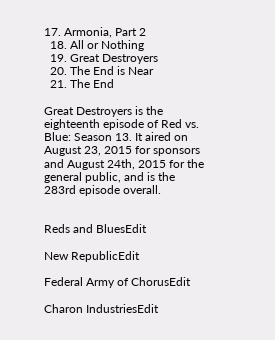17. Armonia, Part 2
  18. All or Nothing
  19. Great Destroyers
  20. The End is Near
  21. The End

Great Destroyers is the eighteenth episode of Red vs. Blue: Season 13. It aired on August 23, 2015 for sponsors and August 24th, 2015 for the general public, and is the 283rd episode overall.


Reds and BluesEdit

New RepublicEdit

Federal Army of ChorusEdit

Charon IndustriesEdit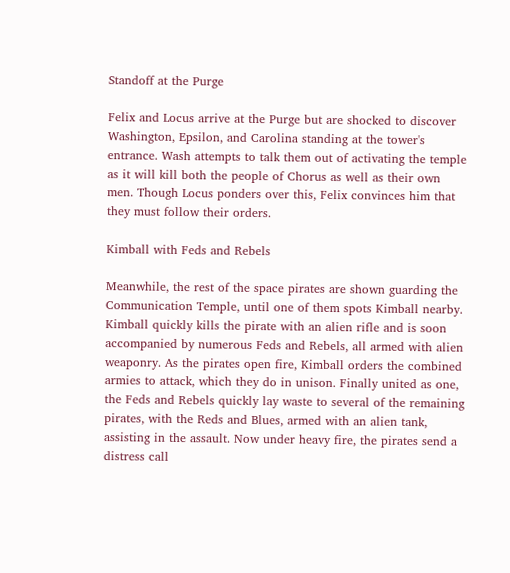Standoff at the Purge

Felix and Locus arrive at the Purge but are shocked to discover Washington, Epsilon, and Carolina standing at the tower's entrance. Wash attempts to talk them out of activating the temple as it will kill both the people of Chorus as well as their own men. Though Locus ponders over this, Felix convinces him that they must follow their orders.

Kimball with Feds and Rebels

Meanwhile, the rest of the space pirates are shown guarding the Communication Temple, until one of them spots Kimball nearby. Kimball quickly kills the pirate with an alien rifle and is soon accompanied by numerous Feds and Rebels, all armed with alien weaponry. As the pirates open fire, Kimball orders the combined armies to attack, which they do in unison. Finally united as one, the Feds and Rebels quickly lay waste to several of the remaining pirates, with the Reds and Blues, armed with an alien tank, assisting in the assault. Now under heavy fire, the pirates send a distress call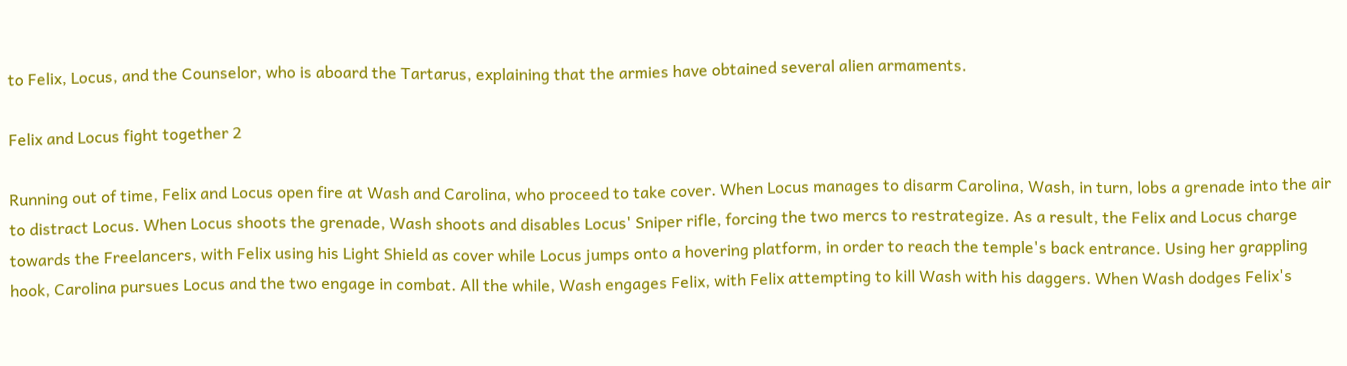to Felix, Locus, and the Counselor, who is aboard the Tartarus, explaining that the armies have obtained several alien armaments.

Felix and Locus fight together 2

Running out of time, Felix and Locus open fire at Wash and Carolina, who proceed to take cover. When Locus manages to disarm Carolina, Wash, in turn, lobs a grenade into the air to distract Locus. When Locus shoots the grenade, Wash shoots and disables Locus' Sniper rifle, forcing the two mercs to restrategize. As a result, the Felix and Locus charge towards the Freelancers, with Felix using his Light Shield as cover while Locus jumps onto a hovering platform, in order to reach the temple's back entrance. Using her grappling hook, Carolina pursues Locus and the two engage in combat. All the while, Wash engages Felix, with Felix attempting to kill Wash with his daggers. When Wash dodges Felix's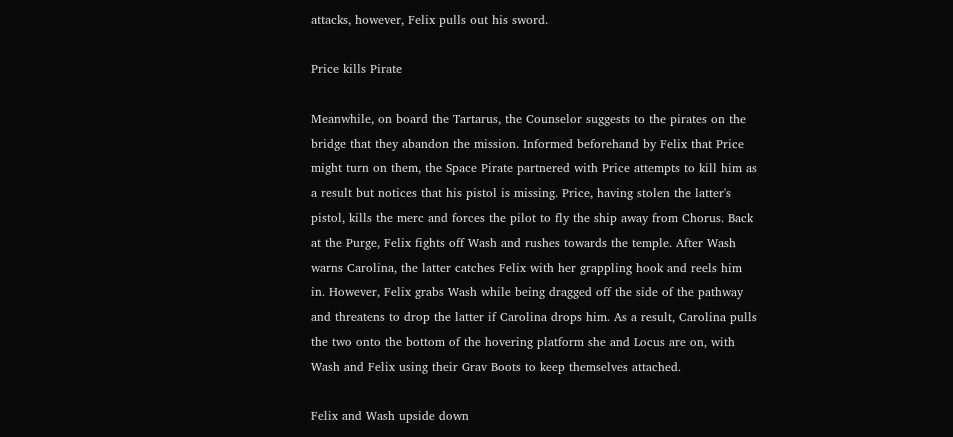attacks, however, Felix pulls out his sword.

Price kills Pirate

Meanwhile, on board the Tartarus, the Counselor suggests to the pirates on the bridge that they abandon the mission. Informed beforehand by Felix that Price might turn on them, the Space Pirate partnered with Price attempts to kill him as a result but notices that his pistol is missing. Price, having stolen the latter's pistol, kills the merc and forces the pilot to fly the ship away from Chorus. Back at the Purge, Felix fights off Wash and rushes towards the temple. After Wash warns Carolina, the latter catches Felix with her grappling hook and reels him in. However, Felix grabs Wash while being dragged off the side of the pathway and threatens to drop the latter if Carolina drops him. As a result, Carolina pulls the two onto the bottom of the hovering platform she and Locus are on, with Wash and Felix using their Grav Boots to keep themselves attached.

Felix and Wash upside down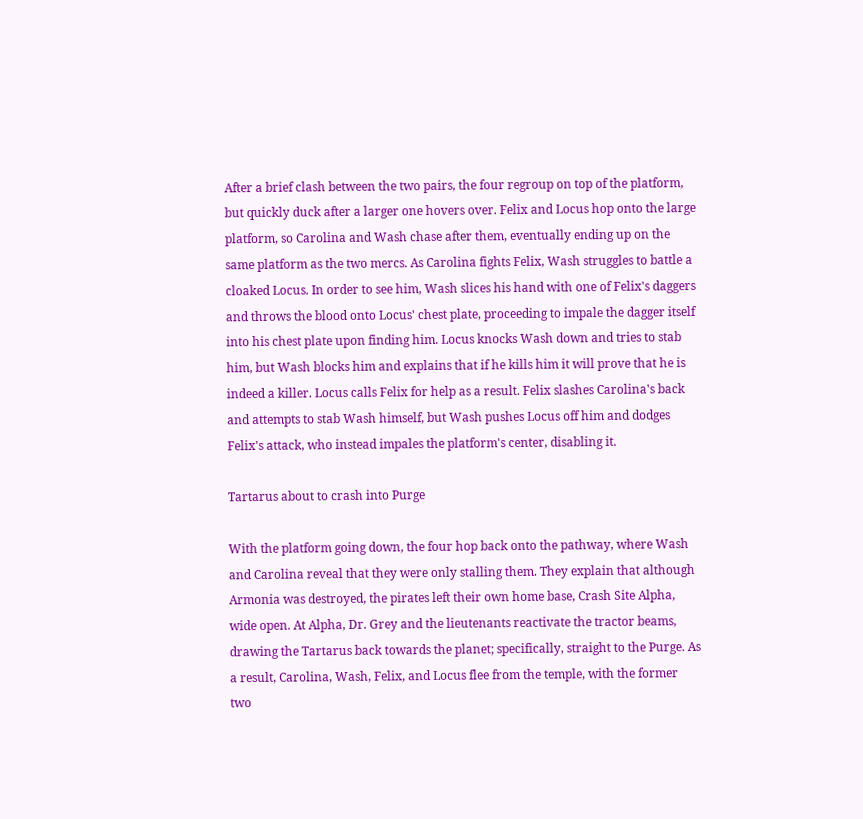After a brief clash between the two pairs, the four regroup on top of the platform, but quickly duck after a larger one hovers over. Felix and Locus hop onto the large platform, so Carolina and Wash chase after them, eventually ending up on the same platform as the two mercs. As Carolina fights Felix, Wash struggles to battle a cloaked Locus. In order to see him, Wash slices his hand with one of Felix's daggers and throws the blood onto Locus' chest plate, proceeding to impale the dagger itself into his chest plate upon finding him. Locus knocks Wash down and tries to stab him, but Wash blocks him and explains that if he kills him it will prove that he is indeed a killer. Locus calls Felix for help as a result. Felix slashes Carolina's back and attempts to stab Wash himself, but Wash pushes Locus off him and dodges Felix's attack, who instead impales the platform's center, disabling it.

Tartarus about to crash into Purge

With the platform going down, the four hop back onto the pathway, where Wash and Carolina reveal that they were only stalling them. They explain that although Armonia was destroyed, the pirates left their own home base, Crash Site Alpha, wide open. At Alpha, Dr. Grey and the lieutenants reactivate the tractor beams, drawing the Tartarus back towards the planet; specifically, straight to the Purge. As a result, Carolina, Wash, Felix, and Locus flee from the temple, with the former two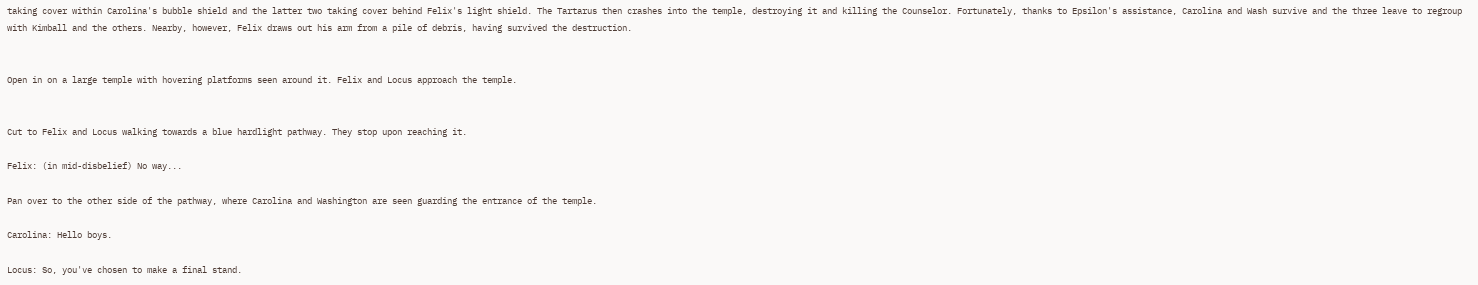taking cover within Carolina's bubble shield and the latter two taking cover behind Felix's light shield. The Tartarus then crashes into the temple, destroying it and killing the Counselor. Fortunately, thanks to Epsilon's assistance, Carolina and Wash survive and the three leave to regroup with Kimball and the others. Nearby, however, Felix draws out his arm from a pile of debris, having survived the destruction.


Open in on a large temple with hovering platforms seen around it. Felix and Locus approach the temple.


Cut to Felix and Locus walking towards a blue hardlight pathway. They stop upon reaching it.

Felix: (in mid-disbelief) No way...

Pan over to the other side of the pathway, where Carolina and Washington are seen guarding the entrance of the temple.

Carolina: Hello boys.

Locus: So, you've chosen to make a final stand.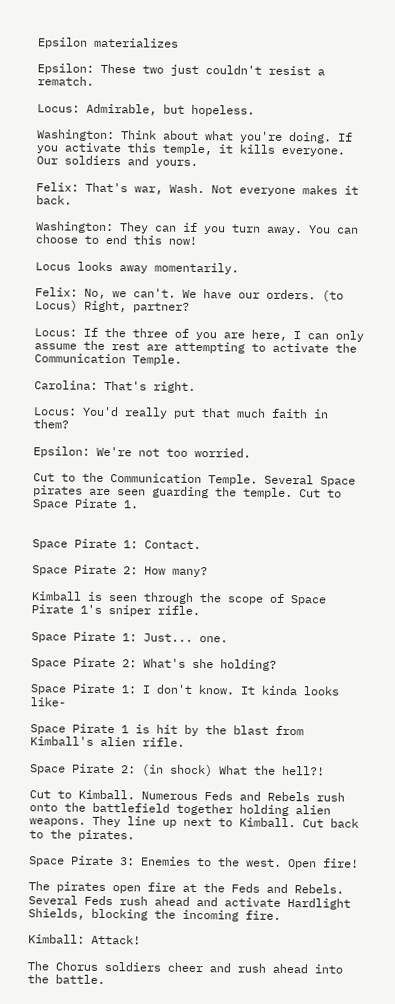Epsilon materializes

Epsilon: These two just couldn't resist a rematch.

Locus: Admirable, but hopeless.

Washington: Think about what you're doing. If you activate this temple, it kills everyone. Our soldiers and yours.

Felix: That's war, Wash. Not everyone makes it back.

Washington: They can if you turn away. You can choose to end this now!

Locus looks away momentarily.

Felix: No, we can't. We have our orders. (to Locus) Right, partner?

Locus: If the three of you are here, I can only assume the rest are attempting to activate the Communication Temple.

Carolina: That's right.

Locus: You'd really put that much faith in them?

Epsilon: We're not too worried.

Cut to the Communication Temple. Several Space pirates are seen guarding the temple. Cut to Space Pirate 1.


Space Pirate 1: Contact.

Space Pirate 2: How many?

Kimball is seen through the scope of Space Pirate 1's sniper rifle.

Space Pirate 1: Just... one.

Space Pirate 2: What's she holding?

Space Pirate 1: I don't know. It kinda looks like-

Space Pirate 1 is hit by the blast from Kimball's alien rifle.

Space Pirate 2: (in shock) What the hell?!

Cut to Kimball. Numerous Feds and Rebels rush onto the battlefield together holding alien weapons. They line up next to Kimball. Cut back to the pirates.

Space Pirate 3: Enemies to the west. Open fire!

The pirates open fire at the Feds and Rebels. Several Feds rush ahead and activate Hardlight Shields, blocking the incoming fire.

Kimball: Attack!

The Chorus soldiers cheer and rush ahead into the battle.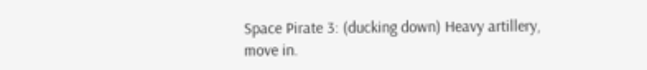Space Pirate 3: (ducking down) Heavy artillery, move in.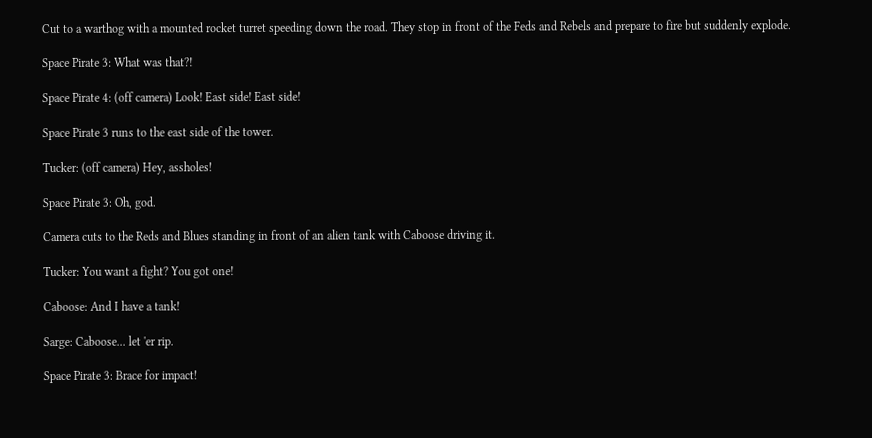Cut to a warthog with a mounted rocket turret speeding down the road. They stop in front of the Feds and Rebels and prepare to fire but suddenly explode.

Space Pirate 3: What was that?!

Space Pirate 4: (off camera) Look! East side! East side!

Space Pirate 3 runs to the east side of the tower.

Tucker: (off camera) Hey, assholes!

Space Pirate 3: Oh, god.

Camera cuts to the Reds and Blues standing in front of an alien tank with Caboose driving it.

Tucker: You want a fight? You got one!

Caboose: And I have a tank!

Sarge: Caboose... let 'er rip.

Space Pirate 3: Brace for impact!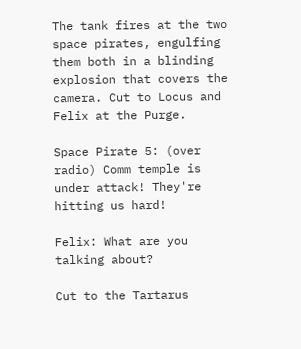The tank fires at the two space pirates, engulfing them both in a blinding explosion that covers the camera. Cut to Locus and Felix at the Purge.

Space Pirate 5: (over radio) Comm temple is under attack! They're hitting us hard!

Felix: What are you talking about?

Cut to the Tartarus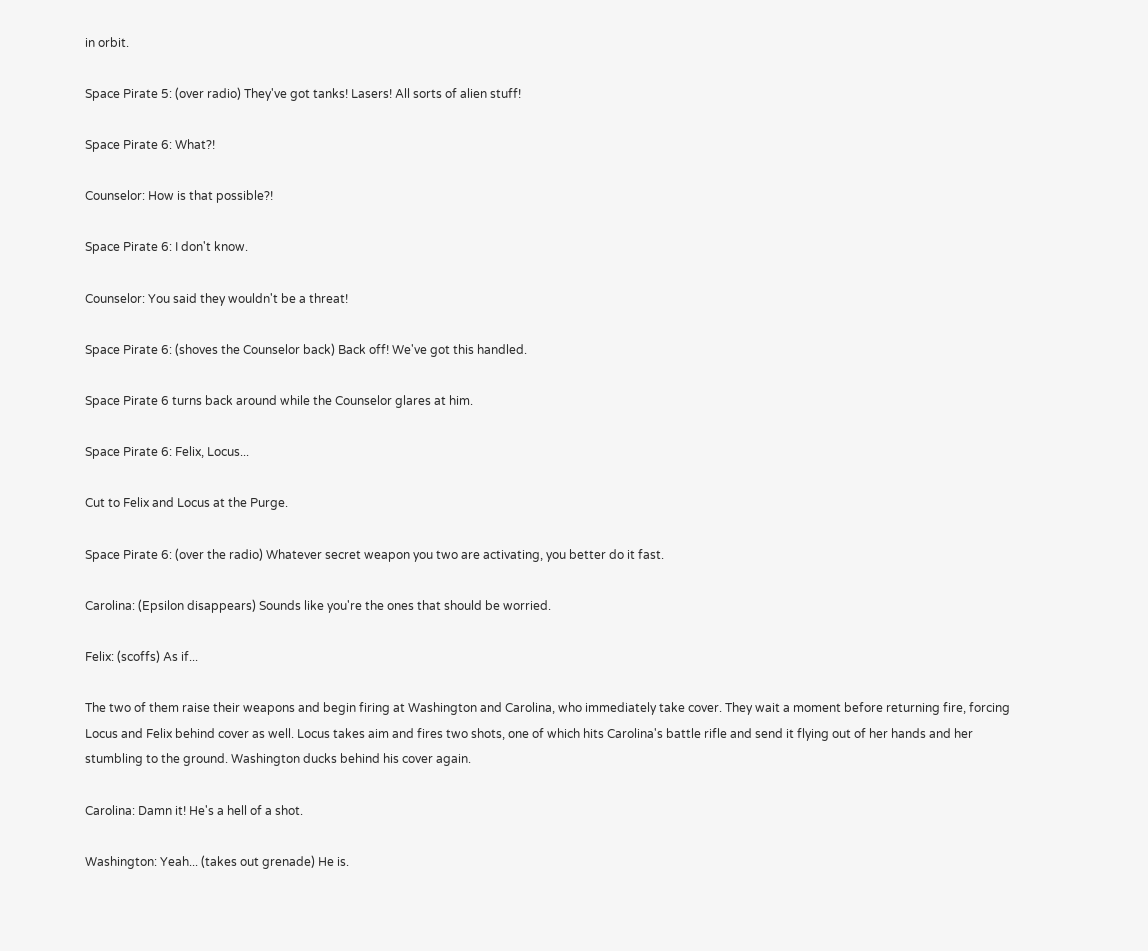in orbit.

Space Pirate 5: (over radio) They've got tanks! Lasers! All sorts of alien stuff!

Space Pirate 6: What?!

Counselor: How is that possible?!

Space Pirate 6: I don't know.

Counselor: You said they wouldn't be a threat!

Space Pirate 6: (shoves the Counselor back) Back off! We've got this handled.

Space Pirate 6 turns back around while the Counselor glares at him.

Space Pirate 6: Felix, Locus...

Cut to Felix and Locus at the Purge.

Space Pirate 6: (over the radio) Whatever secret weapon you two are activating, you better do it fast.

Carolina: (Epsilon disappears) Sounds like you're the ones that should be worried.

Felix: (scoffs) As if...

The two of them raise their weapons and begin firing at Washington and Carolina, who immediately take cover. They wait a moment before returning fire, forcing Locus and Felix behind cover as well. Locus takes aim and fires two shots, one of which hits Carolina's battle rifle and send it flying out of her hands and her stumbling to the ground. Washington ducks behind his cover again.

Carolina: Damn it! He's a hell of a shot.

Washington: Yeah... (takes out grenade) He is.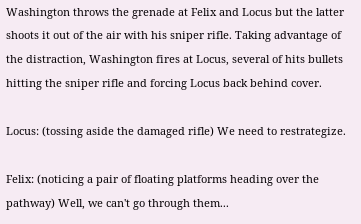Washington throws the grenade at Felix and Locus but the latter shoots it out of the air with his sniper rifle. Taking advantage of the distraction, Washington fires at Locus, several of hits bullets hitting the sniper rifle and forcing Locus back behind cover.

Locus: (tossing aside the damaged rifle) We need to restrategize.

Felix: (noticing a pair of floating platforms heading over the pathway) Well, we can't go through them...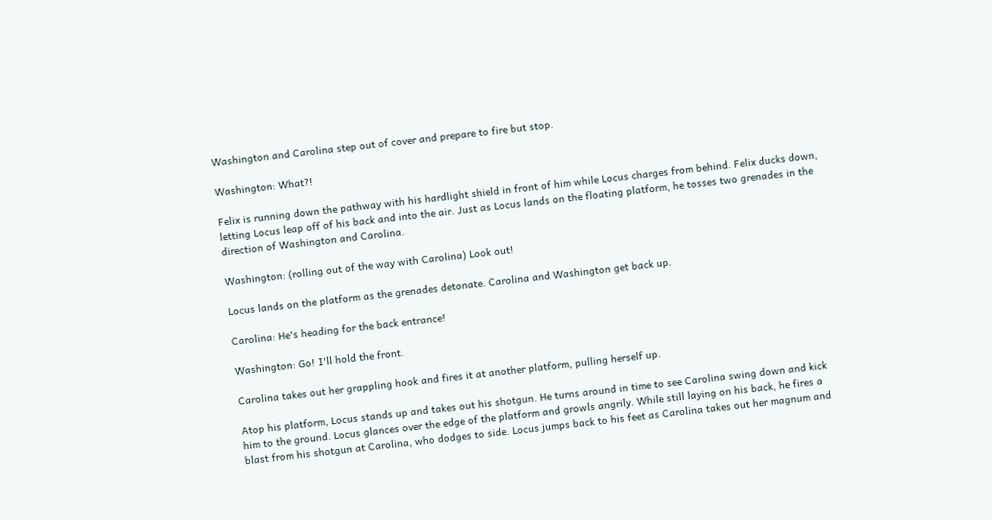Washington and Carolina step out of cover and prepare to fire but stop.

Washington: What?!

Felix is running down the pathway with his hardlight shield in front of him while Locus charges from behind. Felix ducks down, letting Locus leap off of his back and into the air. Just as Locus lands on the floating platform, he tosses two grenades in the direction of Washington and Carolina.

Washington: (rolling out of the way with Carolina) Look out!

Locus lands on the platform as the grenades detonate. Carolina and Washington get back up.

Carolina: He's heading for the back entrance!

Washington: Go! I'll hold the front.

Carolina takes out her grappling hook and fires it at another platform, pulling herself up.

Atop his platform, Locus stands up and takes out his shotgun. He turns around in time to see Carolina swing down and kick him to the ground. Locus glances over the edge of the platform and growls angrily. While still laying on his back, he fires a blast from his shotgun at Carolina, who dodges to side. Locus jumps back to his feet as Carolina takes out her magnum and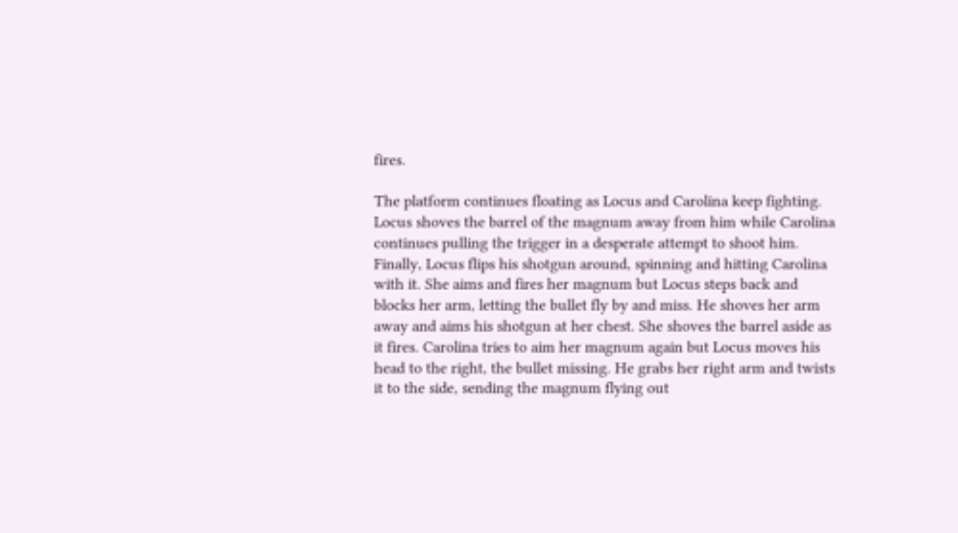fires.

The platform continues floating as Locus and Carolina keep fighting. Locus shoves the barrel of the magnum away from him while Carolina continues pulling the trigger in a desperate attempt to shoot him. Finally, Locus flips his shotgun around, spinning and hitting Carolina with it. She aims and fires her magnum but Locus steps back and blocks her arm, letting the bullet fly by and miss. He shoves her arm away and aims his shotgun at her chest. She shoves the barrel aside as it fires. Carolina tries to aim her magnum again but Locus moves his head to the right, the bullet missing. He grabs her right arm and twists it to the side, sending the magnum flying out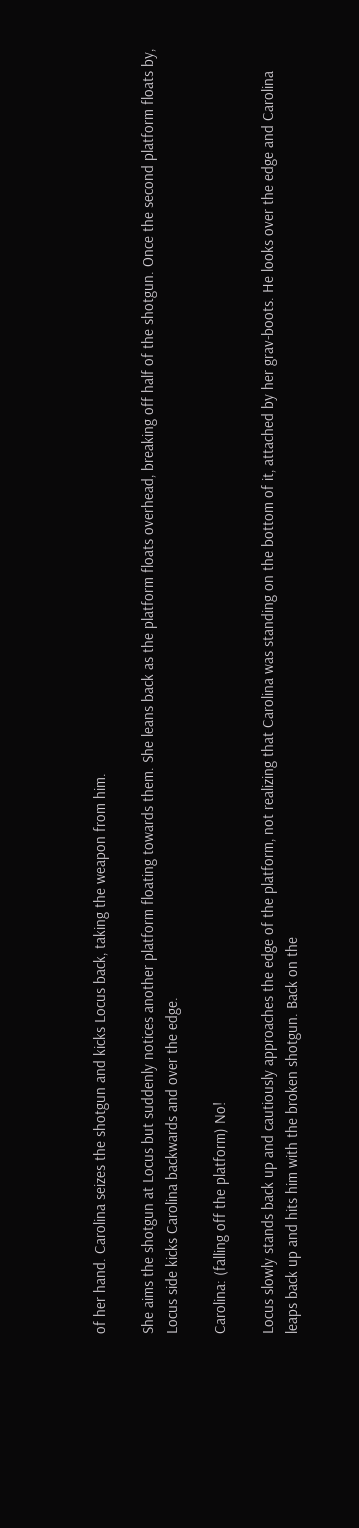of her hand. Carolina seizes the shotgun and kicks Locus back, taking the weapon from him.

She aims the shotgun at Locus but suddenly notices another platform floating towards them. She leans back as the platform floats overhead, breaking off half of the shotgun. Once the second platform floats by, Locus side kicks Carolina backwards and over the edge.

Carolina: (falling off the platform) No!

Locus slowly stands back up and cautiously approaches the edge of the platform, not realizing that Carolina was standing on the bottom of it, attached by her grav-boots. He looks over the edge and Carolina leaps back up and hits him with the broken shotgun. Back on the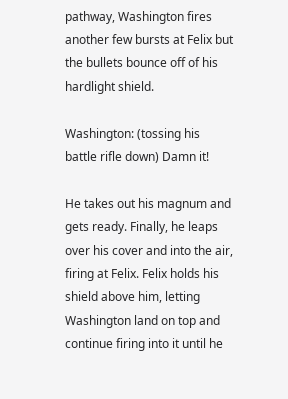pathway, Washington fires another few bursts at Felix but the bullets bounce off of his hardlight shield.

Washington: (tossing his battle rifle down) Damn it!

He takes out his magnum and gets ready. Finally, he leaps over his cover and into the air, firing at Felix. Felix holds his shield above him, letting Washington land on top and continue firing into it until he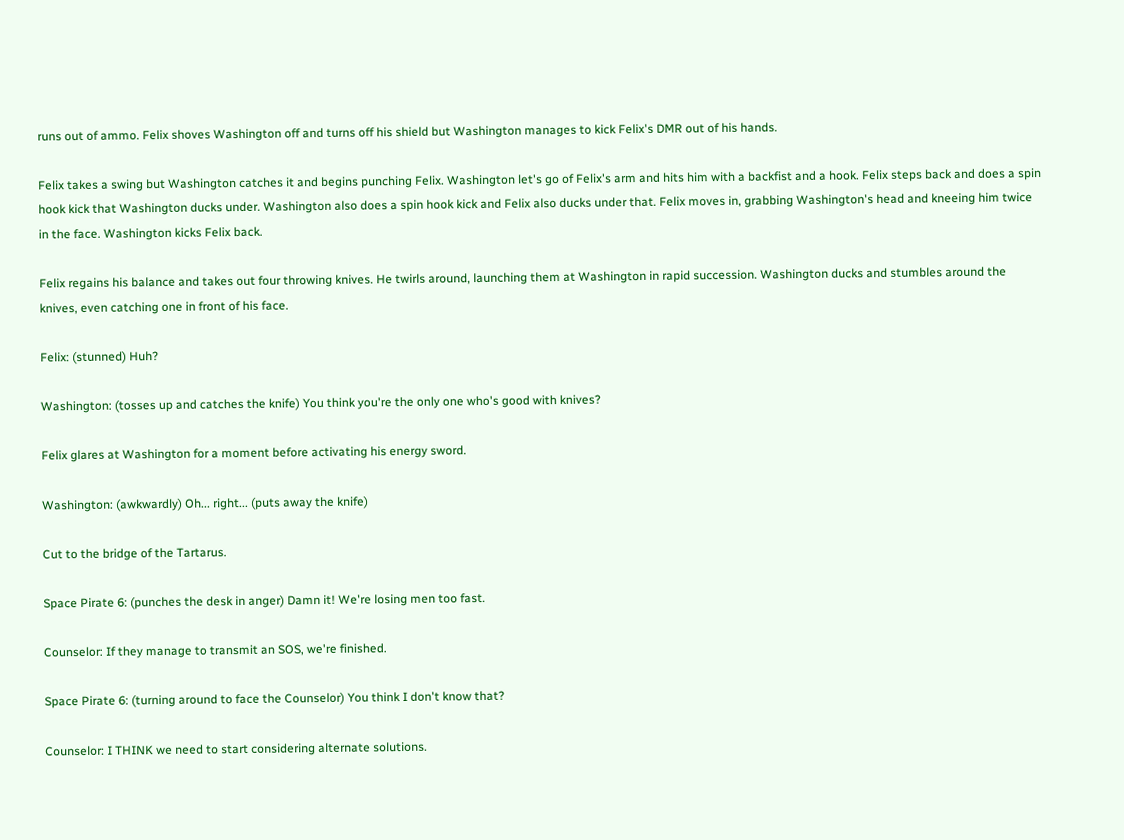runs out of ammo. Felix shoves Washington off and turns off his shield but Washington manages to kick Felix's DMR out of his hands.

Felix takes a swing but Washington catches it and begins punching Felix. Washington let's go of Felix's arm and hits him with a backfist and a hook. Felix steps back and does a spin hook kick that Washington ducks under. Washington also does a spin hook kick and Felix also ducks under that. Felix moves in, grabbing Washington's head and kneeing him twice in the face. Washington kicks Felix back.

Felix regains his balance and takes out four throwing knives. He twirls around, launching them at Washington in rapid succession. Washington ducks and stumbles around the knives, even catching one in front of his face.

Felix: (stunned) Huh?

Washington: (tosses up and catches the knife) You think you're the only one who's good with knives?

Felix glares at Washington for a moment before activating his energy sword.

Washington: (awkwardly) Oh... right... (puts away the knife)

Cut to the bridge of the Tartarus.

Space Pirate 6: (punches the desk in anger) Damn it! We're losing men too fast.

Counselor: If they manage to transmit an SOS, we're finished.

Space Pirate 6: (turning around to face the Counselor) You think I don't know that?

Counselor: I THINK we need to start considering alternate solutions.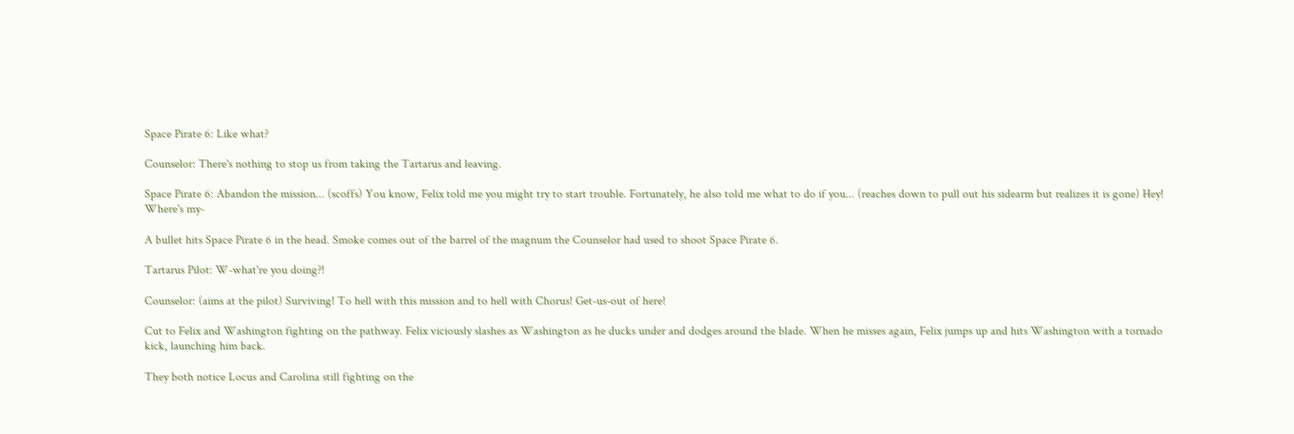Space Pirate 6: Like what?

Counselor: There's nothing to stop us from taking the Tartarus and leaving.

Space Pirate 6: Abandon the mission... (scoffs) You know, Felix told me you might try to start trouble. Fortunately, he also told me what to do if you... (reaches down to pull out his sidearm but realizes it is gone) Hey! Where's my-

A bullet hits Space Pirate 6 in the head. Smoke comes out of the barrel of the magnum the Counselor had used to shoot Space Pirate 6.

Tartarus Pilot: W-what're you doing?!

Counselor: (aims at the pilot) Surviving! To hell with this mission and to hell with Chorus! Get-us-out of here!

Cut to Felix and Washington fighting on the pathway. Felix viciously slashes as Washington as he ducks under and dodges around the blade. When he misses again, Felix jumps up and hits Washington with a tornado kick, launching him back.

They both notice Locus and Carolina still fighting on the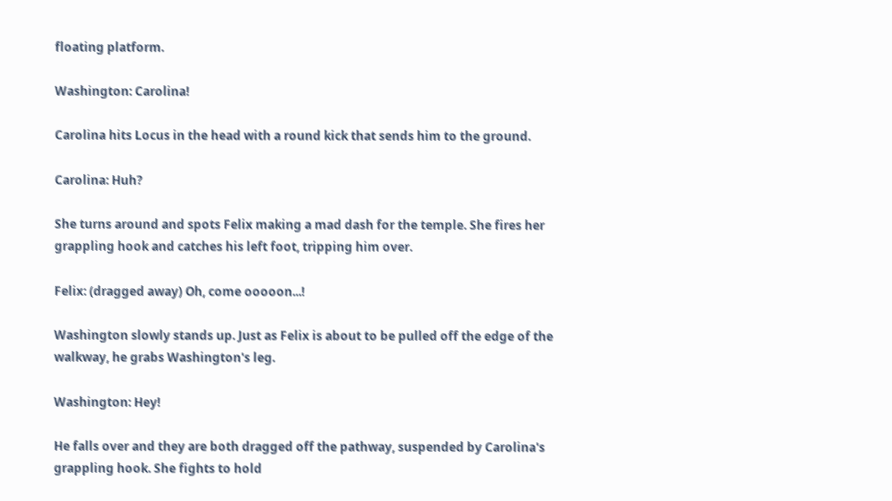floating platform.

Washington: Carolina!

Carolina hits Locus in the head with a round kick that sends him to the ground.

Carolina: Huh?

She turns around and spots Felix making a mad dash for the temple. She fires her grappling hook and catches his left foot, tripping him over.

Felix: (dragged away) Oh, come ooooon...!

Washington slowly stands up. Just as Felix is about to be pulled off the edge of the walkway, he grabs Washington's leg.

Washington: Hey!

He falls over and they are both dragged off the pathway, suspended by Carolina's grappling hook. She fights to hold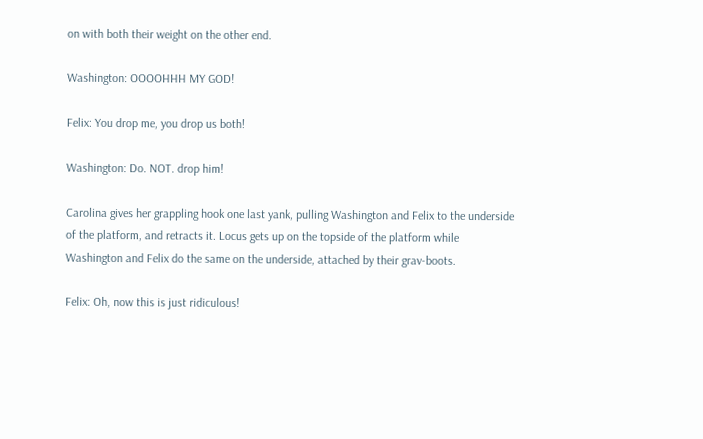on with both their weight on the other end.

Washington: OOOOHHH MY GOD!

Felix: You drop me, you drop us both!

Washington: Do. NOT. drop him!

Carolina gives her grappling hook one last yank, pulling Washington and Felix to the underside of the platform, and retracts it. Locus gets up on the topside of the platform while Washington and Felix do the same on the underside, attached by their grav-boots.

Felix: Oh, now this is just ridiculous!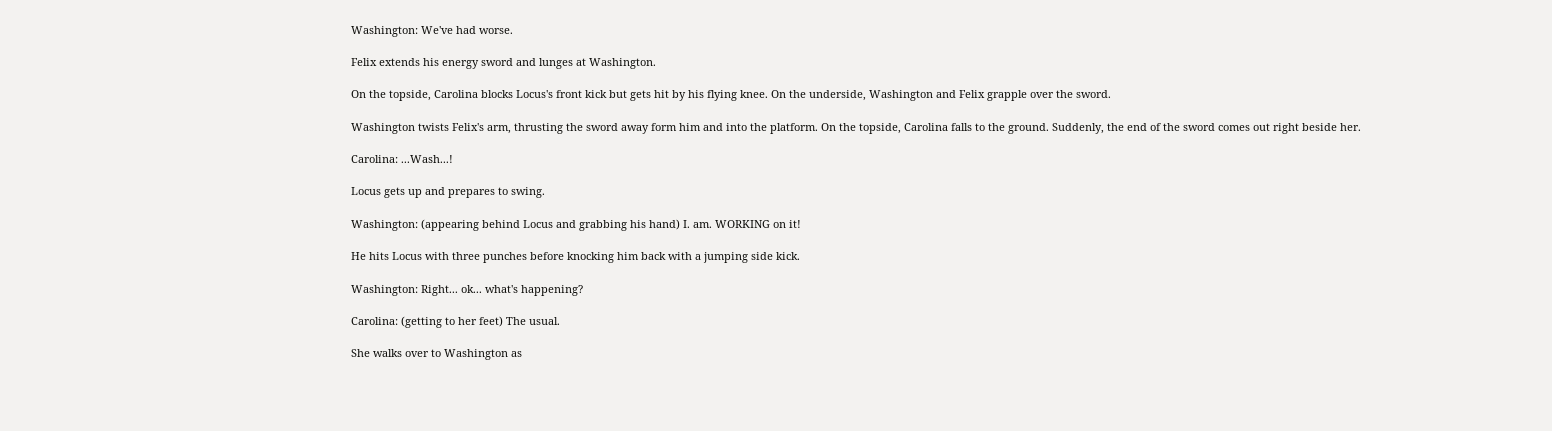Washington: We've had worse.

Felix extends his energy sword and lunges at Washington.

On the topside, Carolina blocks Locus's front kick but gets hit by his flying knee. On the underside, Washington and Felix grapple over the sword.

Washington twists Felix's arm, thrusting the sword away form him and into the platform. On the topside, Carolina falls to the ground. Suddenly, the end of the sword comes out right beside her.

Carolina: ...Wash...!

Locus gets up and prepares to swing.

Washington: (appearing behind Locus and grabbing his hand) I. am. WORKING on it!

He hits Locus with three punches before knocking him back with a jumping side kick.

Washington: Right... ok... what's happening?

Carolina: (getting to her feet) The usual.

She walks over to Washington as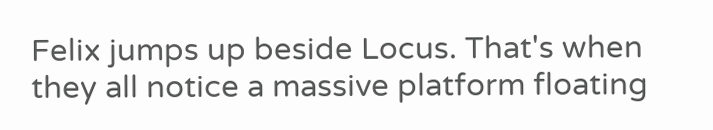Felix jumps up beside Locus. That's when they all notice a massive platform floating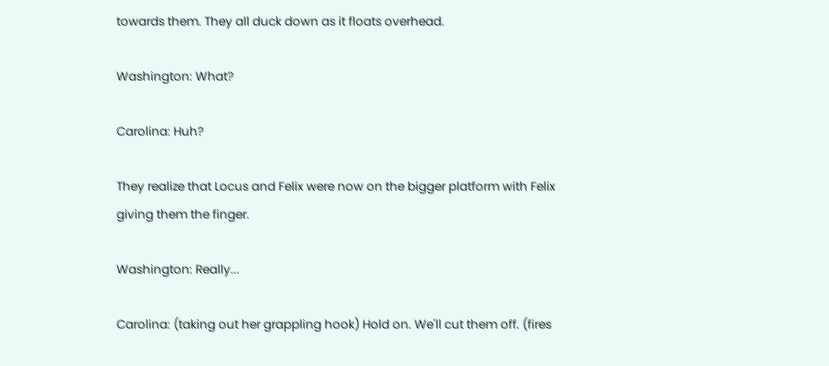towards them. They all duck down as it floats overhead.

Washington: What?

Carolina: Huh?

They realize that Locus and Felix were now on the bigger platform with Felix giving them the finger.

Washington: Really...

Carolina: (taking out her grappling hook) Hold on. We'll cut them off. (fires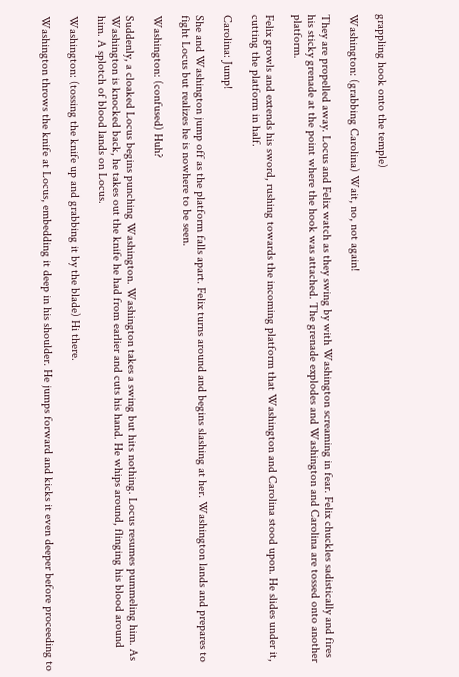grappling hook onto the temple)

Washington: (grabbing Carolina) Wait, no, not again!

They are propelled away. Locus and Felix watch as they swing by with Washington screaming in fear. Felix chuckles sadistically and fires his sticky grenade at the point where the hook was attached. The grenade explodes and Washington and Carolina are tossed onto another platform.

Felix growls and extends his sword, rushing towards the incoming platform that Washington and Carolina stood upon. He slides under it, cutting the platform in half.

Carolina: Jump!

She and Washington jump off as the platform falls apart. Felix turns around and begins slashing at her. Washington lands and prepares to fight Locus but realizes he is nowhere to be seen.

Washington: (confused) Huh?

Suddenly, a cloaked Locus begins punching Washington. Washington takes a swing but hits nothing. Locus resumes pummeling him. As Washington is knocked back, he takes out the knife he had from earlier and cuts his hand. He whips around, flinging his blood around him. A splotch of blood lands on Locus.

Washington: (tossing the knife up and grabbing it by the blade) Hi there.

Washington throws the knife at Locus, embedding it deep in his shoulder. He jumps forward and kicks it even deeper before proceeding to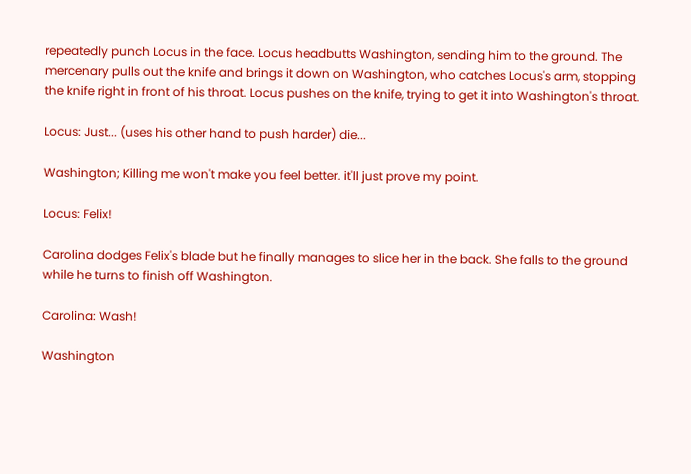repeatedly punch Locus in the face. Locus headbutts Washington, sending him to the ground. The mercenary pulls out the knife and brings it down on Washington, who catches Locus's arm, stopping the knife right in front of his throat. Locus pushes on the knife, trying to get it into Washington's throat.

Locus: Just... (uses his other hand to push harder) die...

Washington; Killing me won't make you feel better. it'll just prove my point.

Locus: Felix!

Carolina dodges Felix's blade but he finally manages to slice her in the back. She falls to the ground while he turns to finish off Washington.

Carolina: Wash!

Washington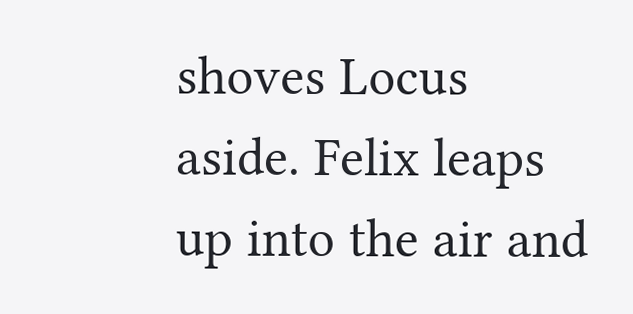shoves Locus aside. Felix leaps up into the air and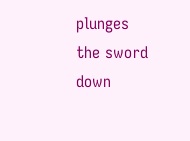plunges the sword down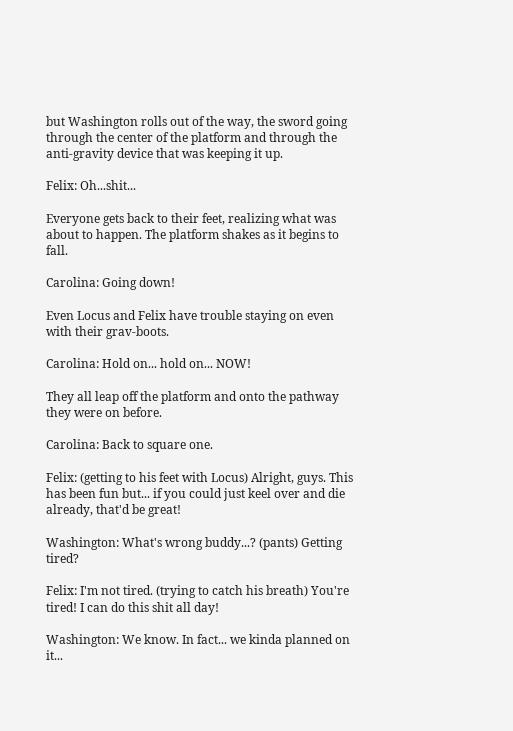but Washington rolls out of the way, the sword going through the center of the platform and through the anti-gravity device that was keeping it up.

Felix: Oh...shit...

Everyone gets back to their feet, realizing what was about to happen. The platform shakes as it begins to fall.

Carolina: Going down!

Even Locus and Felix have trouble staying on even with their grav-boots.

Carolina: Hold on... hold on... NOW!

They all leap off the platform and onto the pathway they were on before.

Carolina: Back to square one.

Felix: (getting to his feet with Locus) Alright, guys. This has been fun but... if you could just keel over and die already, that'd be great!

Washington: What's wrong buddy...? (pants) Getting tired?

Felix: I'm not tired. (trying to catch his breath) You're tired! I can do this shit all day!

Washington: We know. In fact... we kinda planned on it...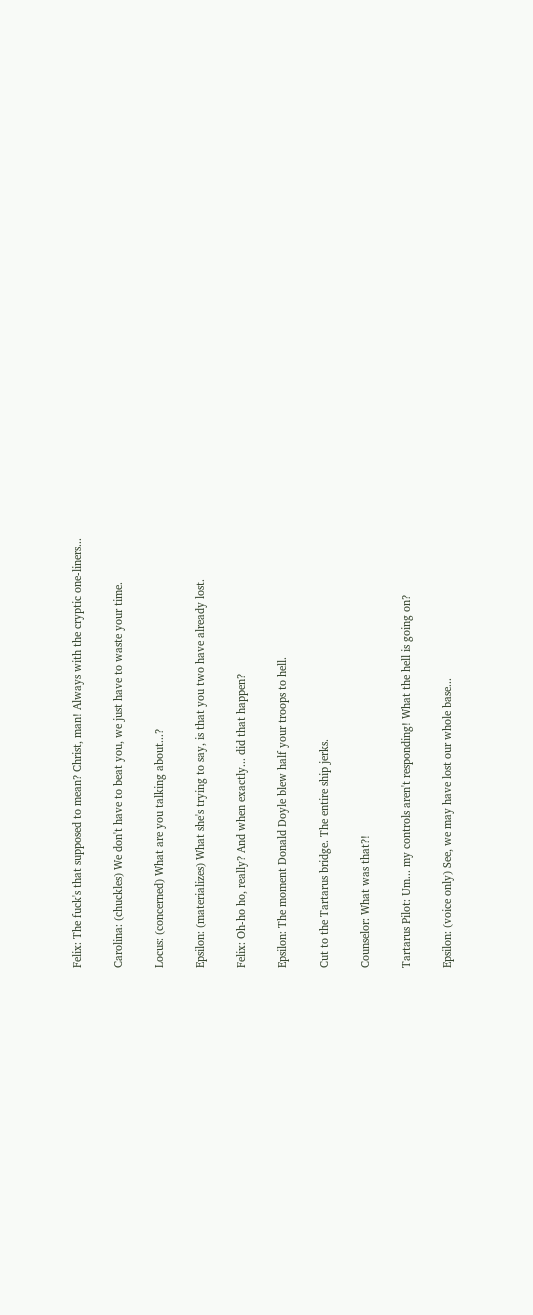Felix: The fuck's that supposed to mean? Christ, man! Always with the cryptic one-liners...

Carolina: (chuckles) We don't have to beat you, we just have to waste your time.

Locus: (concerned) What are you talking about...?

Epsilon: (materializes) What she's trying to say, is that you two have already lost.

Felix: Oh-ho ho, really? And when exactly... did that happen?

Epsilon: The moment Donald Doyle blew half your troops to hell.

Cut to the Tartarus bridge. The entire ship jerks.

Counselor: What was that?!

Tartarus Pilot: Um... my controls aren't responding! What the hell is going on?

Epsilon: (voice only) See, we may have lost our whole base...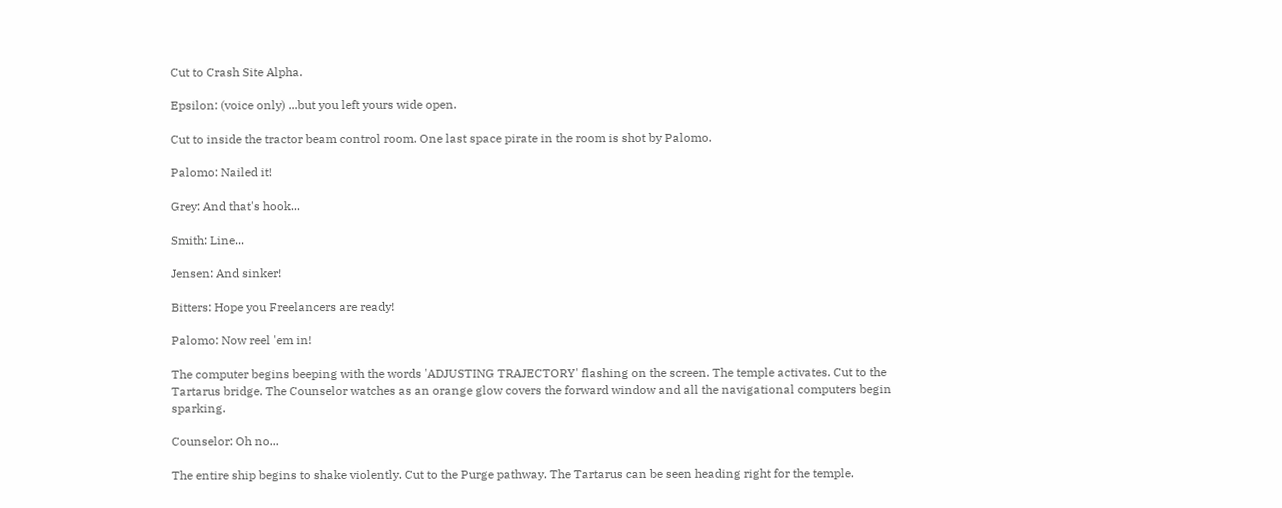Cut to Crash Site Alpha.

Epsilon: (voice only) ...but you left yours wide open.

Cut to inside the tractor beam control room. One last space pirate in the room is shot by Palomo.

Palomo: Nailed it!

Grey: And that's hook...

Smith: Line...

Jensen: And sinker!

Bitters: Hope you Freelancers are ready!

Palomo: Now reel 'em in!

The computer begins beeping with the words 'ADJUSTING TRAJECTORY' flashing on the screen. The temple activates. Cut to the Tartarus bridge. The Counselor watches as an orange glow covers the forward window and all the navigational computers begin sparking.

Counselor: Oh no...

The entire ship begins to shake violently. Cut to the Purge pathway. The Tartarus can be seen heading right for the temple.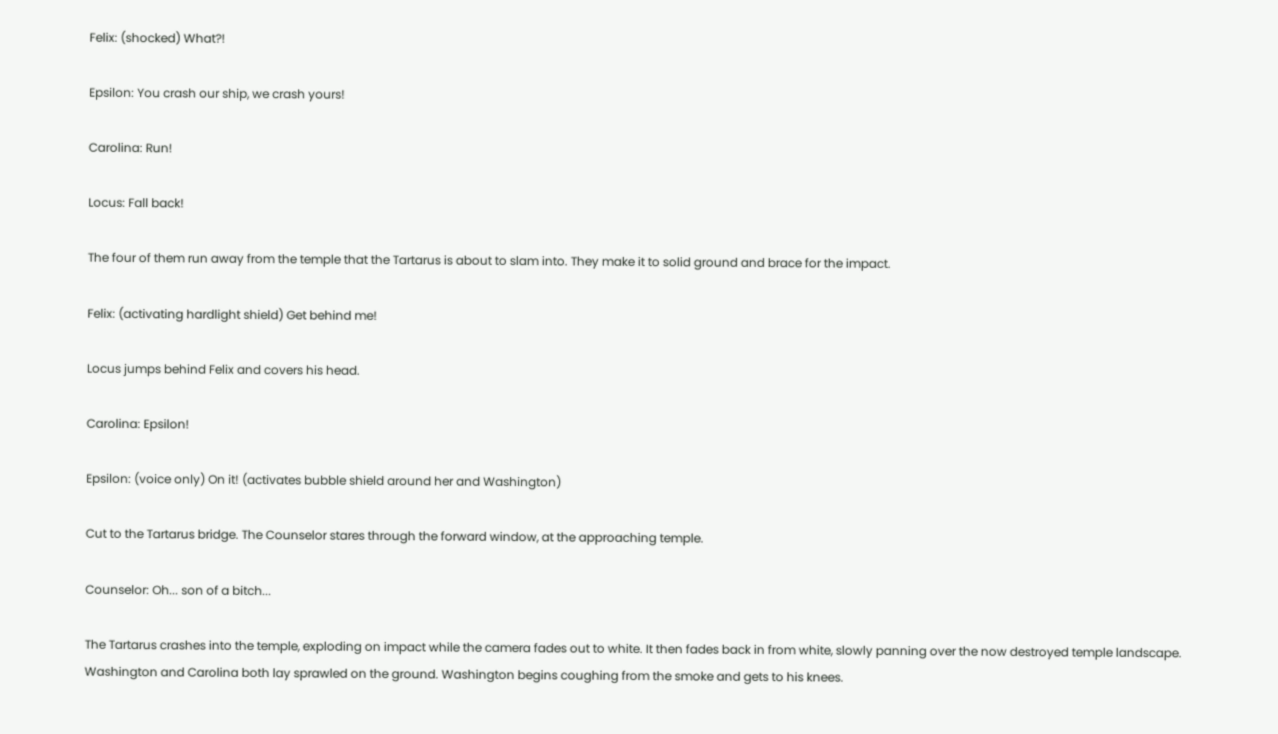Felix: (shocked) What?!

Epsilon: You crash our ship, we crash yours!

Carolina: Run!

Locus: Fall back!

The four of them run away from the temple that the Tartarus is about to slam into. They make it to solid ground and brace for the impact.

Felix: (activating hardlight shield) Get behind me!

Locus jumps behind Felix and covers his head.

Carolina: Epsilon!

Epsilon: (voice only) On it! (activates bubble shield around her and Washington)

Cut to the Tartarus bridge. The Counselor stares through the forward window, at the approaching temple.

Counselor: Oh... son of a bitch...

The Tartarus crashes into the temple, exploding on impact while the camera fades out to white. It then fades back in from white, slowly panning over the now destroyed temple landscape. Washington and Carolina both lay sprawled on the ground. Washington begins coughing from the smoke and gets to his knees.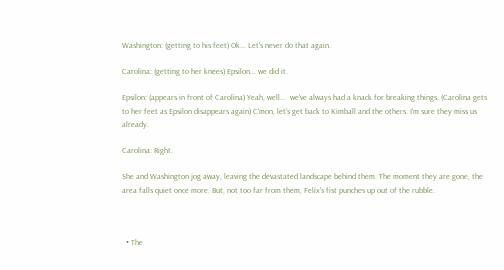Washington: (getting to his feet) Ok... Let's never do that again.

Carolina: (getting to her knees) Epsilon... we did it.

Epsilon: (appears in front of Carolina) Yeah, well...  we've always had a knack for breaking things. (Carolina gets to her feet as Epsilon disappears again) C'mon, let's get back to Kimball and the others. I'm sure they miss us already.

Carolina: Right.

She and Washington jog away, leaving the devastated landscape behind them. The moment they are gone, the area falls quiet once more. But, not too far from them, Felix's fist punches up out of the rubble.



  • The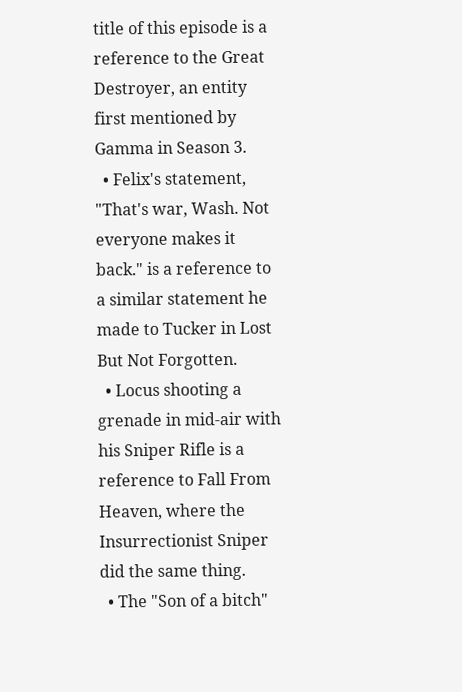title of this episode is a reference to the Great Destroyer, an entity first mentioned by Gamma in Season 3.
  • Felix's statement, "That's war, Wash. Not everyone makes it back." is a reference to a similar statement he made to Tucker in Lost But Not Forgotten.
  • Locus shooting a grenade in mid-air with his Sniper Rifle is a reference to Fall From Heaven, where the Insurrectionist Sniper did the same thing.
  • The "Son of a bitch"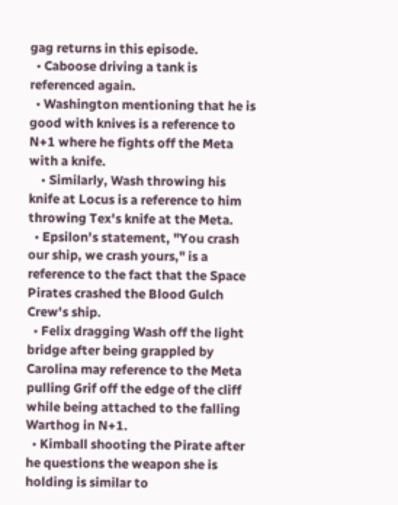gag returns in this episode.
  • Caboose driving a tank is referenced again.
  • Washington mentioning that he is good with knives is a reference to N+1 where he fights off the Meta with a knife.
    • Similarly, Wash throwing his knife at Locus is a reference to him throwing Tex's knife at the Meta.
  • Epsilon's statement, "You crash our ship, we crash yours," is a reference to the fact that the Space Pirates crashed the Blood Gulch Crew's ship.
  • Felix dragging Wash off the light bridge after being grappled by Carolina may reference to the Meta pulling Grif off the edge of the cliff while being attached to the falling Warthog in N+1.
  • Kimball shooting the Pirate after he questions the weapon she is holding is similar to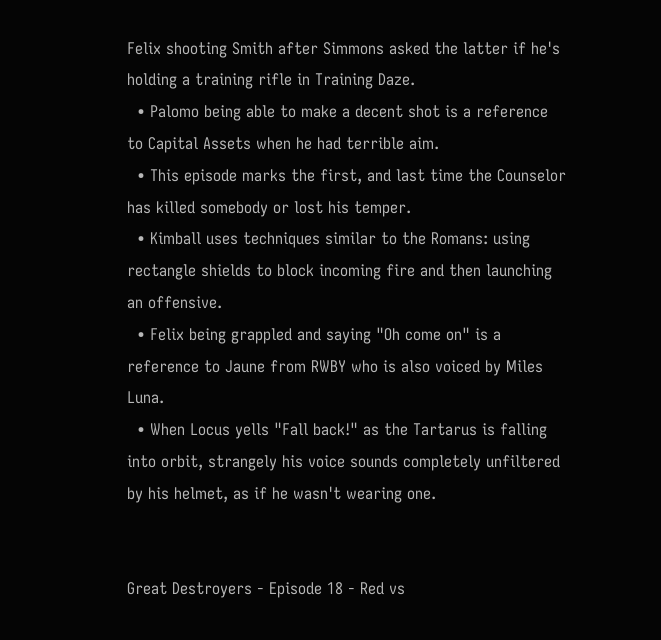Felix shooting Smith after Simmons asked the latter if he's holding a training rifle in Training Daze.
  • Palomo being able to make a decent shot is a reference to Capital Assets when he had terrible aim.
  • This episode marks the first, and last time the Counselor has killed somebody or lost his temper.
  • Kimball uses techniques similar to the Romans: using rectangle shields to block incoming fire and then launching an offensive.
  • Felix being grappled and saying "Oh come on" is a reference to Jaune from RWBY who is also voiced by Miles Luna.
  • When Locus yells "Fall back!" as the Tartarus is falling into orbit, strangely his voice sounds completely unfiltered by his helmet, as if he wasn't wearing one.


Great Destroyers - Episode 18 - Red vs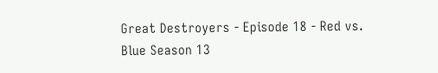Great Destroyers - Episode 18 - Red vs. Blue Season 13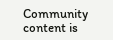Community content is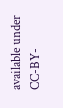available under CC-BY-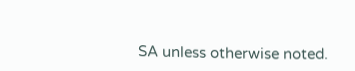SA unless otherwise noted.